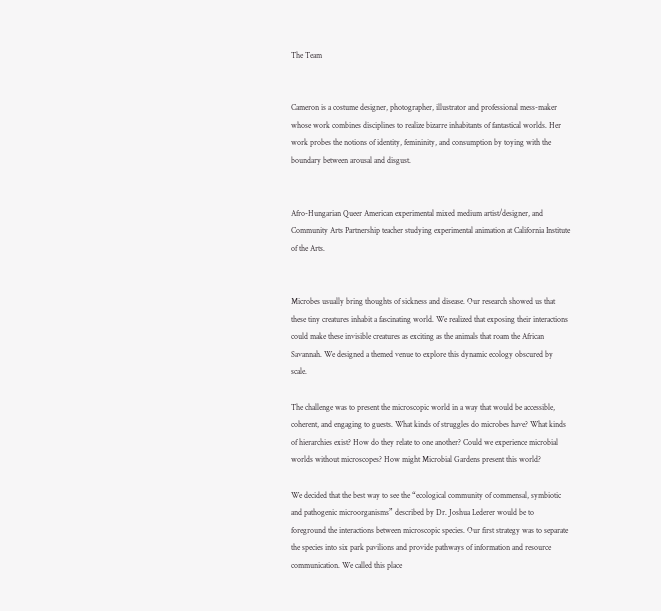The Team


Cameron is a costume designer, photographer, illustrator and professional mess-maker whose work combines disciplines to realize bizarre inhabitants of fantastical worlds. Her work probes the notions of identity, femininity, and consumption by toying with the boundary between arousal and disgust.


Afro-Hungarian Queer American experimental mixed medium artist/designer, and Community Arts Partnership teacher studying experimental animation at California Institute of the Arts.


Microbes usually bring thoughts of sickness and disease. Our research showed us that these tiny creatures inhabit a fascinating world. We realized that exposing their interactions could make these invisible creatures as exciting as the animals that roam the African Savannah. We designed a themed venue to explore this dynamic ecology obscured by scale.

The challenge was to present the microscopic world in a way that would be accessible, coherent, and engaging to guests. What kinds of struggles do microbes have? What kinds of hierarchies exist? How do they relate to one another? Could we experience microbial worlds without microscopes? How might Microbial Gardens present this world?

We decided that the best way to see the “ecological community of commensal, symbiotic and pathogenic microorganisms” described by Dr. Joshua Lederer would be to foreground the interactions between microscopic species. Our first strategy was to separate the species into six park pavilions and provide pathways of information and resource communication. We called this place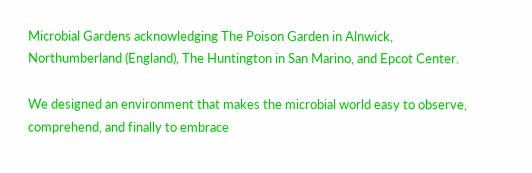Microbial Gardens acknowledging The Poison Garden in Alnwick, Northumberland (England), The Huntington in San Marino, and Epcot Center.

We designed an environment that makes the microbial world easy to observe, comprehend, and finally to embrace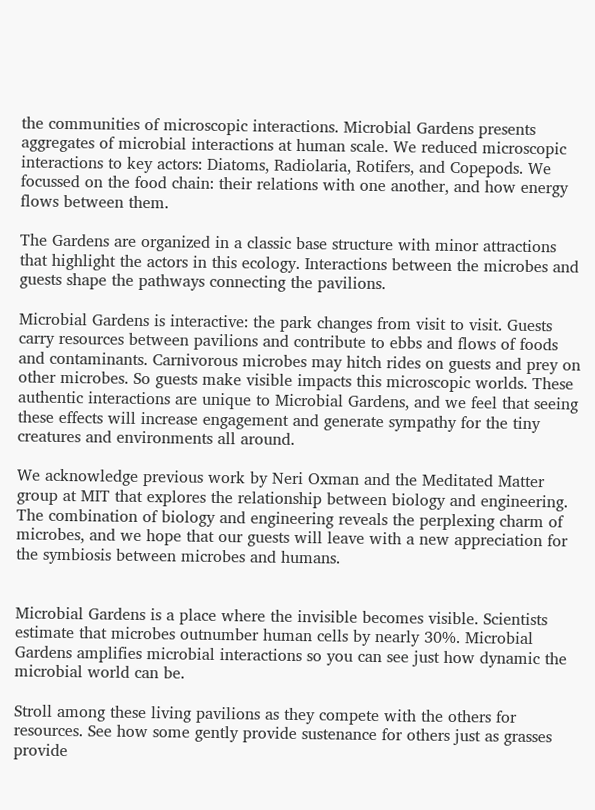the communities of microscopic interactions. Microbial Gardens presents aggregates of microbial interactions at human scale. We reduced microscopic interactions to key actors: Diatoms, Radiolaria, Rotifers, and Copepods. We focussed on the food chain: their relations with one another, and how energy flows between them.

The Gardens are organized in a classic base structure with minor attractions that highlight the actors in this ecology. Interactions between the microbes and guests shape the pathways connecting the pavilions.

Microbial Gardens is interactive: the park changes from visit to visit. Guests carry resources between pavilions and contribute to ebbs and flows of foods and contaminants. Carnivorous microbes may hitch rides on guests and prey on other microbes. So guests make visible impacts this microscopic worlds. These authentic interactions are unique to Microbial Gardens, and we feel that seeing these effects will increase engagement and generate sympathy for the tiny creatures and environments all around.

We acknowledge previous work by Neri Oxman and the Meditated Matter group at MIT that explores the relationship between biology and engineering. The combination of biology and engineering reveals the perplexing charm of microbes, and we hope that our guests will leave with a new appreciation for the symbiosis between microbes and humans.


Microbial Gardens is a place where the invisible becomes visible. Scientists estimate that microbes outnumber human cells by nearly 30%. Microbial Gardens amplifies microbial interactions so you can see just how dynamic the microbial world can be.

Stroll among these living pavilions as they compete with the others for resources. See how some gently provide sustenance for others just as grasses provide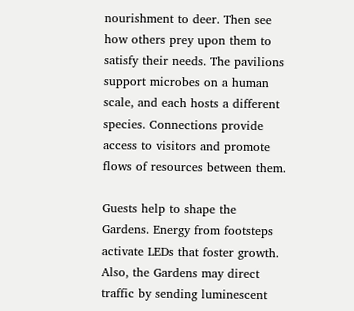nourishment to deer. Then see how others prey upon them to satisfy their needs. The pavilions support microbes on a human scale, and each hosts a different species. Connections provide access to visitors and promote flows of resources between them.

Guests help to shape the Gardens. Energy from footsteps activate LEDs that foster growth. Also, the Gardens may direct traffic by sending luminescent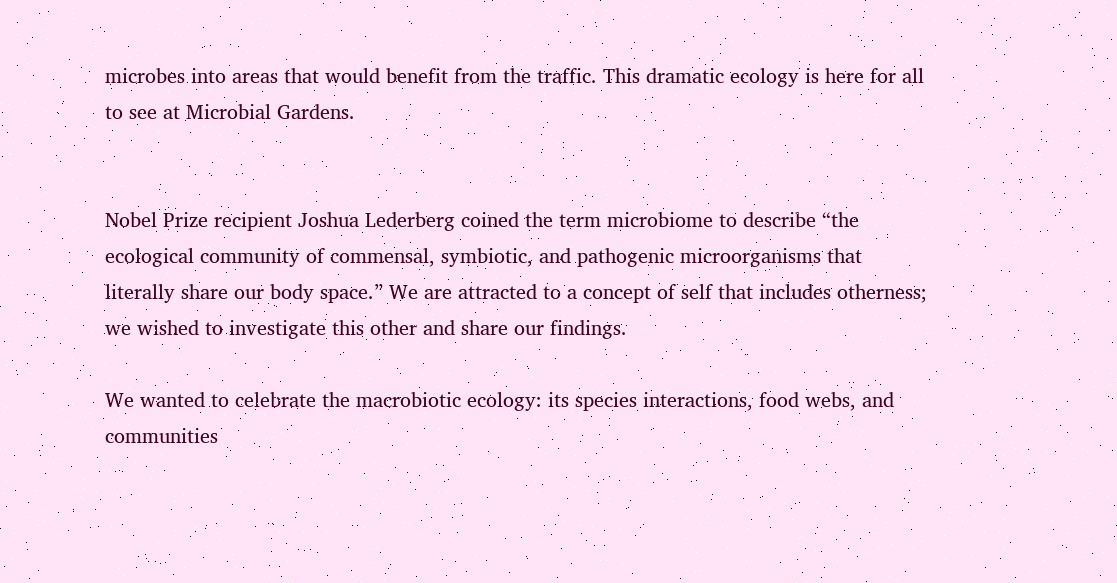microbes into areas that would benefit from the traffic. This dramatic ecology is here for all to see at Microbial Gardens.


Nobel Prize recipient Joshua Lederberg coined the term microbiome to describe “the ecological community of commensal, symbiotic, and pathogenic microorganisms that literally share our body space.” We are attracted to a concept of self that includes otherness; we wished to investigate this other and share our findings.

We wanted to celebrate the macrobiotic ecology: its species interactions, food webs, and communities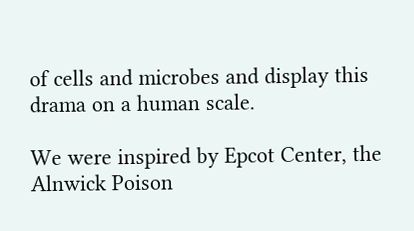of cells and microbes and display this drama on a human scale.

We were inspired by Epcot Center, the Alnwick Poison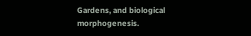Gardens, and biological morphogenesis.